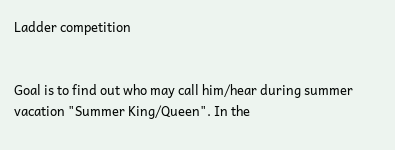Ladder competition


Goal is to find out who may call him/hear during summer vacation "Summer King/Queen". In the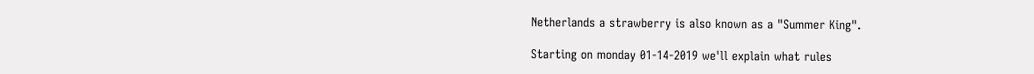Netherlands a strawberry is also known as a "Summer King".

Starting on monday 01-14-2019 we'll explain what rules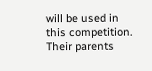will be used in this competition. Their parents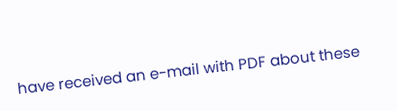have received an e-mail with PDF about these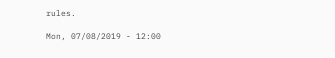rules.

Mon, 07/08/2019 - 12:00